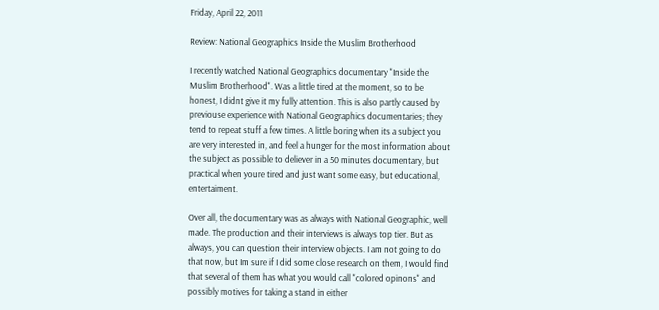Friday, April 22, 2011

Review: National Geographics Inside the Muslim Brotherhood

I recently watched National Geographics documentary "Inside the Muslim Brotherhood". Was a little tired at the moment, so to be honest, I didnt give it my fully attention. This is also partly caused by previouse experience with National Geographics documentaries; they tend to repeat stuff a few times. A little boring when its a subject you are very interested in, and feel a hunger for the most information about the subject as possible to deliever in a 50 minutes documentary, but practical when youre tired and just want some easy, but educational, entertaiment.

Over all, the documentary was as always with National Geographic, well made. The production and their interviews is always top tier. But as always, you can question their interview objects. I am not going to do that now, but Im sure if I did some close research on them, I would find that several of them has what you would call "colored opinons" and possibly motives for taking a stand in either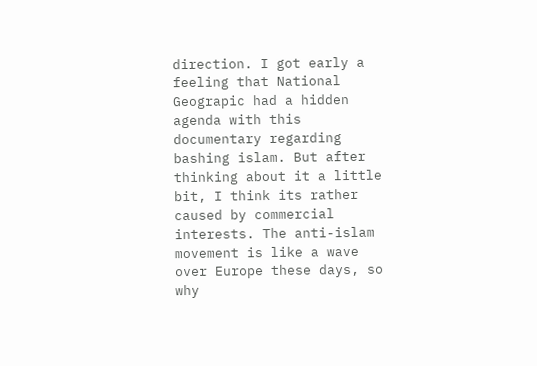direction. I got early a feeling that National Geograpic had a hidden agenda with this documentary regarding bashing islam. But after thinking about it a little bit, I think its rather caused by commercial interests. The anti-islam movement is like a wave over Europe these days, so why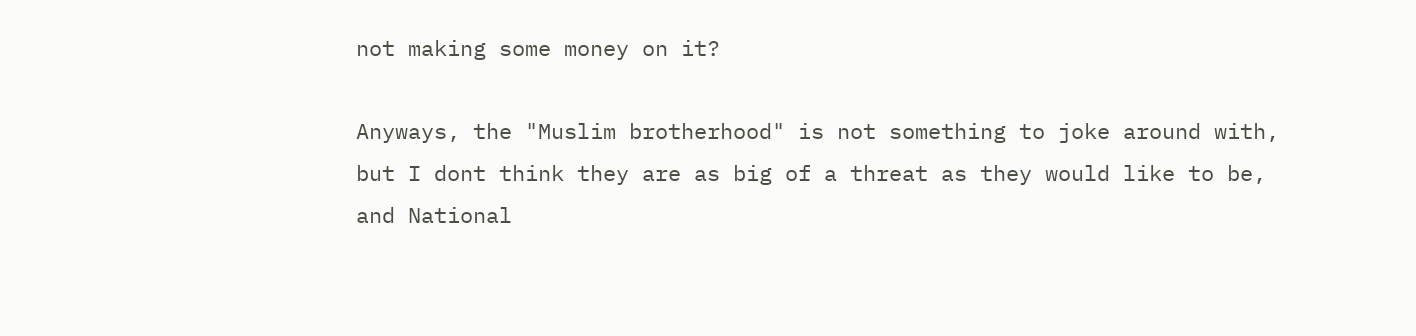not making some money on it?

Anyways, the "Muslim brotherhood" is not something to joke around with, but I dont think they are as big of a threat as they would like to be, and National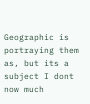Geographic is portraying them as, but its a subject I dont now much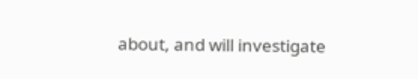about, and will investigate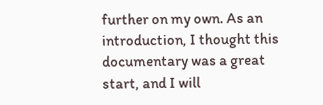further on my own. As an introduction, I thought this documentary was a great start, and I will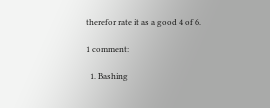therefor rate it as a good 4 of 6.

1 comment:

  1. Bashing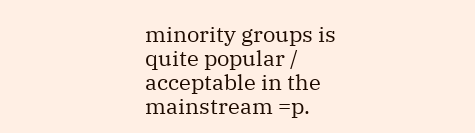minority groups is quite popular / acceptable in the mainstream =p.